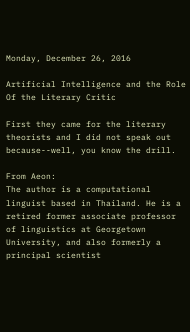Monday, December 26, 2016

Artificial Intelligence and the Role Of the Literary Critic

First they came for the literary theorists and I did not speak out because--well, you know the drill.

From Aeon:
The author is a computational linguist based in Thailand. He is a retired former associate professor of linguistics at Georgetown University, and also formerly a principal scientist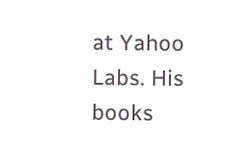at Yahoo Labs. His books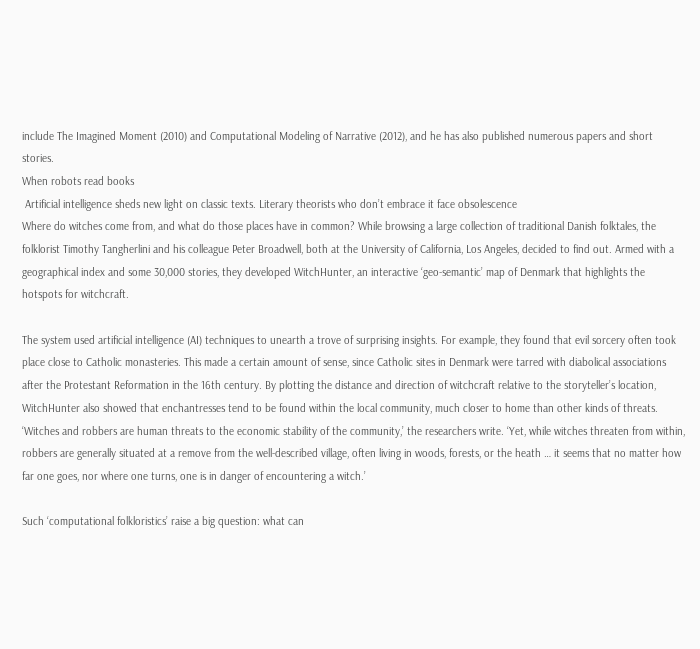include The Imagined Moment (2010) and Computational Modeling of Narrative (2012), and he has also published numerous papers and short stories.
When robots read books
 Artificial intelligence sheds new light on classic texts. Literary theorists who don’t embrace it face obsolescence
Where do witches come from, and what do those places have in common? While browsing a large collection of traditional Danish folktales, the folklorist Timothy Tangherlini and his colleague Peter Broadwell, both at the University of California, Los Angeles, decided to find out. Armed with a geographical index and some 30,000 stories, they developed WitchHunter, an interactive ‘geo-semantic’ map of Denmark that highlights the hotspots for witchcraft.

The system used artificial intelligence (AI) techniques to unearth a trove of surprising insights. For example, they found that evil sorcery often took place close to Catholic monasteries. This made a certain amount of sense, since Catholic sites in Denmark were tarred with diabolical associations after the Protestant Reformation in the 16th century. By plotting the distance and direction of witchcraft relative to the storyteller’s location, WitchHunter also showed that enchantresses tend to be found within the local community, much closer to home than other kinds of threats. ‘Witches and robbers are human threats to the economic stability of the community,’ the researchers write. ‘Yet, while witches threaten from within, robbers are generally situated at a remove from the well-described village, often living in woods, forests, or the heath … it seems that no matter how far one goes, nor where one turns, one is in danger of encountering a witch.’

Such ‘computational folkloristics’ raise a big question: what can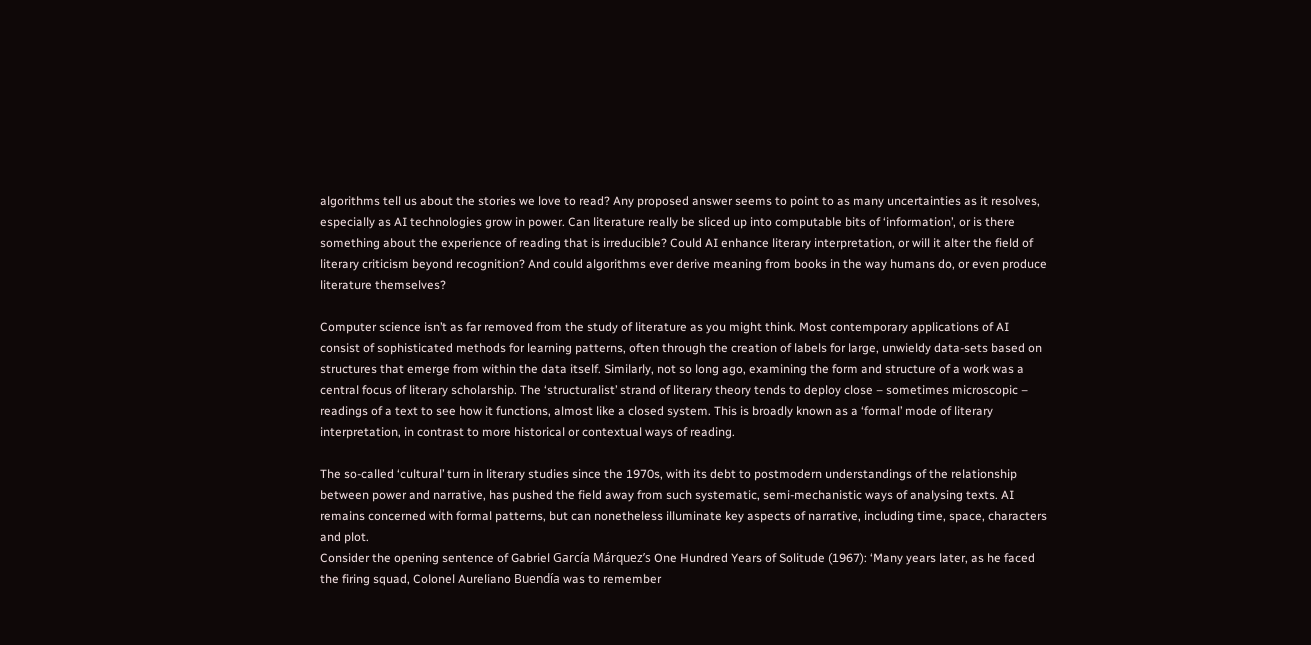algorithms tell us about the stories we love to read? Any proposed answer seems to point to as many uncertainties as it resolves, especially as AI technologies grow in power. Can literature really be sliced up into computable bits of ‘information’, or is there something about the experience of reading that is irreducible? Could AI enhance literary interpretation, or will it alter the field of literary criticism beyond recognition? And could algorithms ever derive meaning from books in the way humans do, or even produce literature themselves?

Computer science isn’t as far removed from the study of literature as you might think. Most contemporary applications of AI consist of sophisticated methods for learning patterns, often through the creation of labels for large, unwieldy data-sets based on structures that emerge from within the data itself. Similarly, not so long ago, examining the form and structure of a work was a central focus of literary scholarship. The ‘structuralist’ strand of literary theory tends to deploy close – sometimes microscopic – readings of a text to see how it functions, almost like a closed system. This is broadly known as a ‘formal’ mode of literary interpretation, in contrast to more historical or contextual ways of reading.

The so-called ‘cultural’ turn in literary studies since the 1970s, with its debt to postmodern understandings of the relationship between power and narrative, has pushed the field away from such systematic, semi-mechanistic ways of analysing texts. AI remains concerned with formal patterns, but can nonetheless illuminate key aspects of narrative, including time, space, characters and plot.
Consider the opening sentence of Gabriel García Márquez’s One Hundred Years of Solitude (1967): ‘Many years later, as he faced the firing squad, Colonel Aureliano Buendía was to remember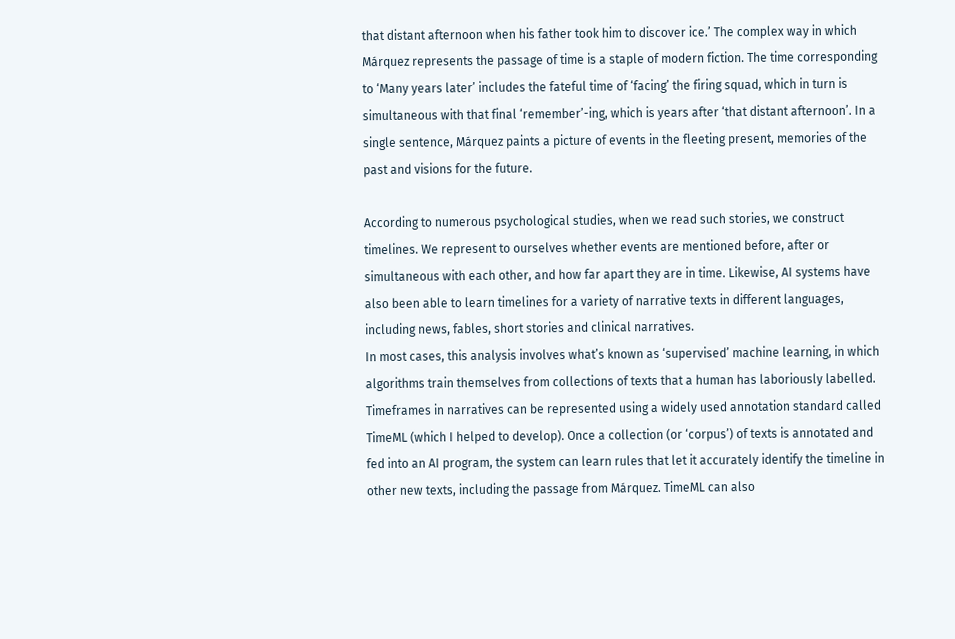that distant afternoon when his father took him to discover ice.’ The complex way in which Márquez represents the passage of time is a staple of modern fiction. The time corresponding to ‘Many years later’ includes the fateful time of ‘facing’ the firing squad, which in turn is simultaneous with that final ‘remember’-ing, which is years after ‘that distant afternoon’. In a single sentence, Márquez paints a picture of events in the fleeting present, memories of the past and visions for the future.

According to numerous psychological studies, when we read such stories, we construct timelines. We represent to ourselves whether events are mentioned before, after or simultaneous with each other, and how far apart they are in time. Likewise, AI systems have also been able to learn timelines for a variety of narrative texts in different languages, including news, fables, short stories and clinical narratives.
In most cases, this analysis involves what’s known as ‘supervised’ machine learning, in which algorithms train themselves from collections of texts that a human has laboriously labelled. Timeframes in narratives can be represented using a widely used annotation standard called TimeML (which I helped to develop). Once a collection (or ‘corpus’) of texts is annotated and fed into an AI program, the system can learn rules that let it accurately identify the timeline in other new texts, including the passage from Márquez. TimeML can also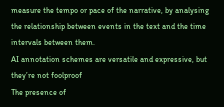measure the tempo or pace of the narrative, by analysing the relationship between events in the text and the time intervals between them.
AI annotation schemes are versatile and expressive, but they’re not foolproof
The presence of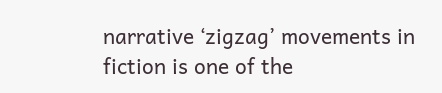narrative ‘zigzag’ movements in fiction is one of the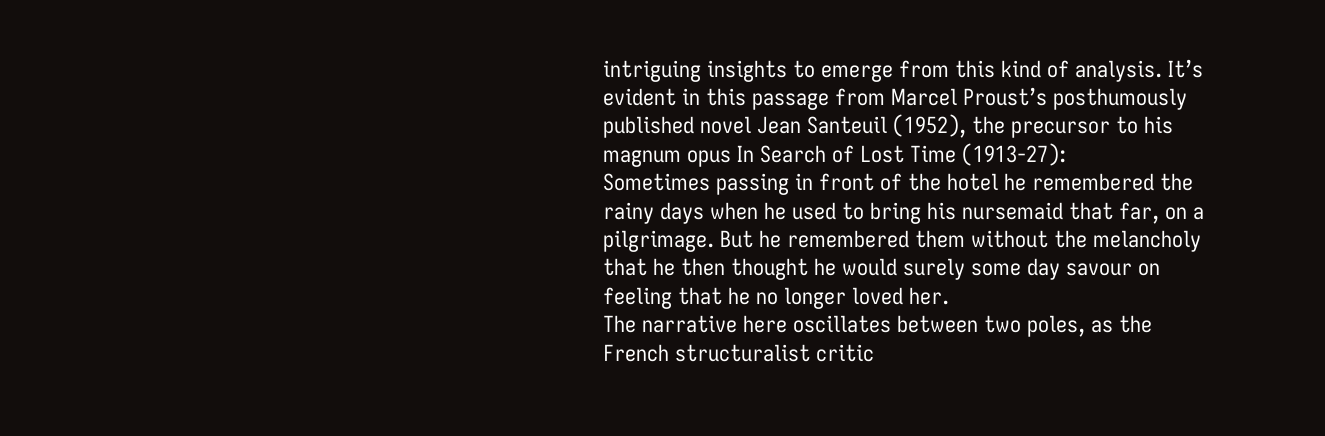intriguing insights to emerge from this kind of analysis. It’s evident in this passage from Marcel Proust’s posthumously published novel Jean Santeuil (1952), the precursor to his magnum opus In Search of Lost Time (1913-27):
Sometimes passing in front of the hotel he remembered the rainy days when he used to bring his nursemaid that far, on a pilgrimage. But he remembered them without the melancholy that he then thought he would surely some day savour on feeling that he no longer loved her.
The narrative here oscillates between two poles, as the French structuralist critic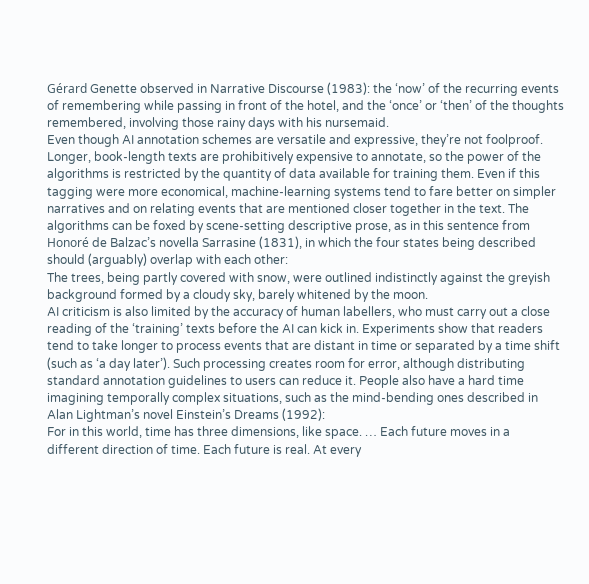Gérard Genette observed in Narrative Discourse (1983): the ‘now’ of the recurring events of remembering while passing in front of the hotel, and the ‘once’ or ‘then’ of the thoughts remembered, involving those rainy days with his nursemaid.
Even though AI annotation schemes are versatile and expressive, they’re not foolproof. Longer, book-length texts are prohibitively expensive to annotate, so the power of the algorithms is restricted by the quantity of data available for training them. Even if this tagging were more economical, machine-learning systems tend to fare better on simpler narratives and on relating events that are mentioned closer together in the text. The algorithms can be foxed by scene-setting descriptive prose, as in this sentence from Honoré de Balzac’s novella Sarrasine (1831), in which the four states being described should (arguably) overlap with each other:
The trees, being partly covered with snow, were outlined indistinctly against the greyish background formed by a cloudy sky, barely whitened by the moon.
AI criticism is also limited by the accuracy of human labellers, who must carry out a close reading of the ‘training’ texts before the AI can kick in. Experiments show that readers tend to take longer to process events that are distant in time or separated by a time shift (such as ‘a day later’). Such processing creates room for error, although distributing standard annotation guidelines to users can reduce it. People also have a hard time imagining temporally complex situations, such as the mind-bending ones described in Alan Lightman’s novel Einstein’s Dreams (1992):
For in this world, time has three dimensions, like space. … Each future moves in a different direction of time. Each future is real. At every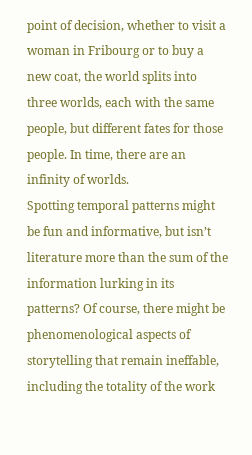point of decision, whether to visit a woman in Fribourg or to buy a new coat, the world splits into three worlds, each with the same people, but different fates for those people. In time, there are an infinity of worlds.
Spotting temporal patterns might be fun and informative, but isn’t literature more than the sum of the information lurking in its patterns? Of course, there might be phenomenological aspects of storytelling that remain ineffable, including the totality of the work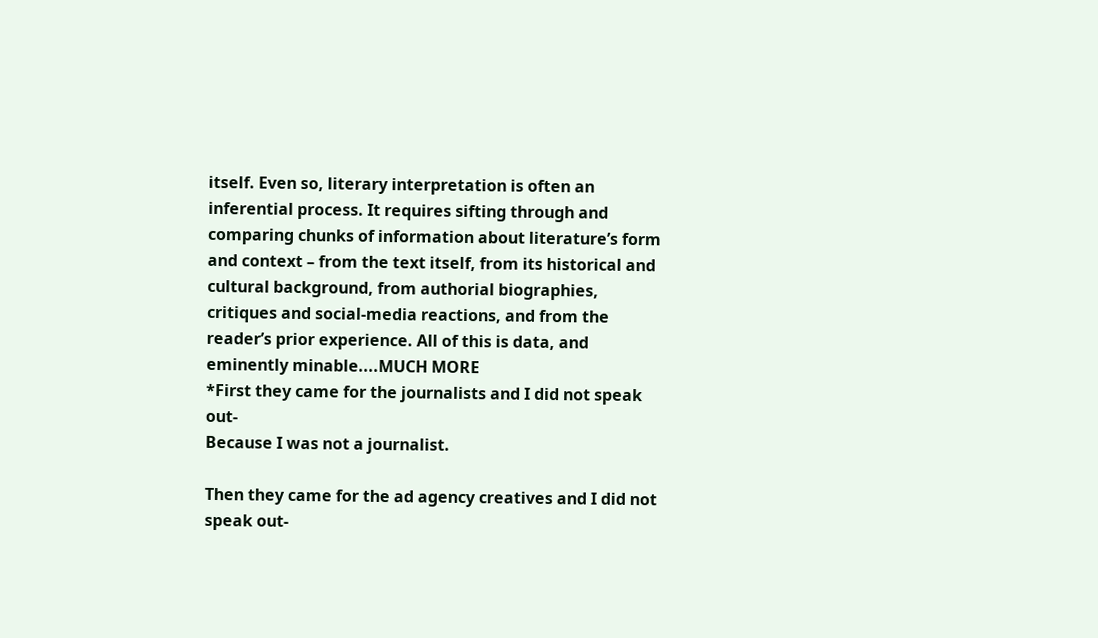itself. Even so, literary interpretation is often an inferential process. It requires sifting through and comparing chunks of information about literature’s form and context – from the text itself, from its historical and cultural background, from authorial biographies, critiques and social-media reactions, and from the reader’s prior experience. All of this is data, and eminently minable....MUCH MORE
*First they came for the journalists and I did not speak out-
Because I was not a journalist.

Then they came for the ad agency creatives and I did not speak out-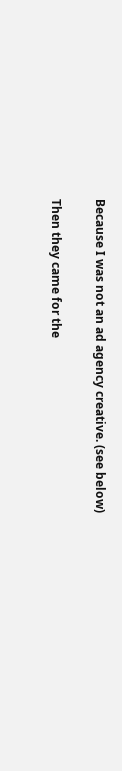Because I was not an ad agency creative. (see below)

Then they came for the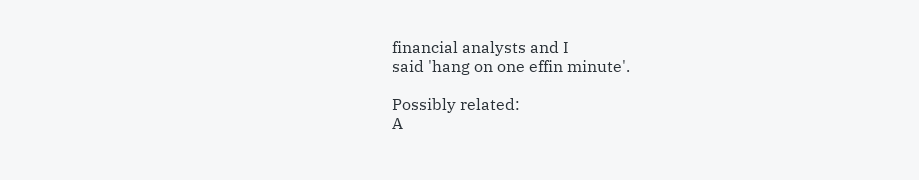financial analysts and I
said 'hang on one effin minute'.

Possibly related:
A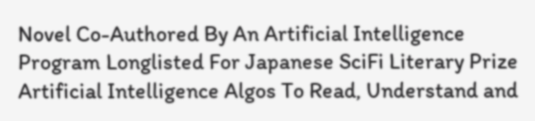Novel Co-Authored By An Artificial Intelligence Program Longlisted For Japanese SciFi Literary Prize
Artificial Intelligence Algos To Read, Understand and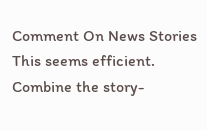Comment On News Stories
This seems efficient.
Combine the story-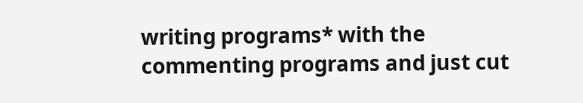writing programs* with the commenting programs and just cut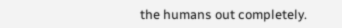the humans out completely.